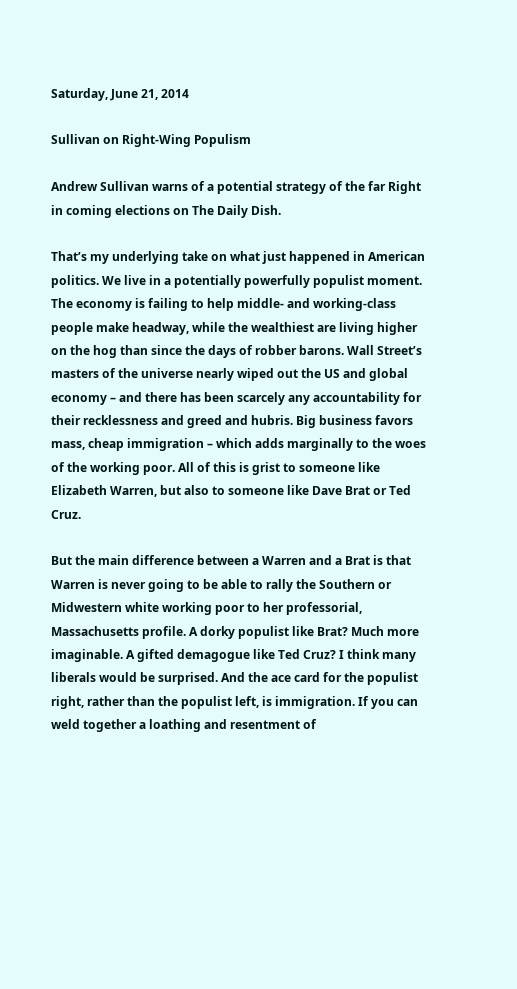Saturday, June 21, 2014

Sullivan on Right-Wing Populism

Andrew Sullivan warns of a potential strategy of the far Right in coming elections on The Daily Dish.

That’s my underlying take on what just happened in American politics. We live in a potentially powerfully populist moment. The economy is failing to help middle- and working-class people make headway, while the wealthiest are living higher on the hog than since the days of robber barons. Wall Street’s masters of the universe nearly wiped out the US and global economy – and there has been scarcely any accountability for their recklessness and greed and hubris. Big business favors mass, cheap immigration – which adds marginally to the woes of the working poor. All of this is grist to someone like Elizabeth Warren, but also to someone like Dave Brat or Ted Cruz.

But the main difference between a Warren and a Brat is that Warren is never going to be able to rally the Southern or Midwestern white working poor to her professorial, Massachusetts profile. A dorky populist like Brat? Much more imaginable. A gifted demagogue like Ted Cruz? I think many liberals would be surprised. And the ace card for the populist right, rather than the populist left, is immigration. If you can weld together a loathing and resentment of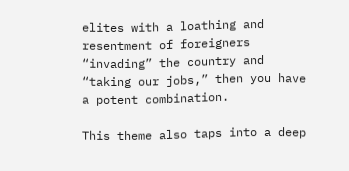elites with a loathing and resentment of foreigners “invading” the country and “taking our jobs,” then you have a potent combination.

This theme also taps into a deep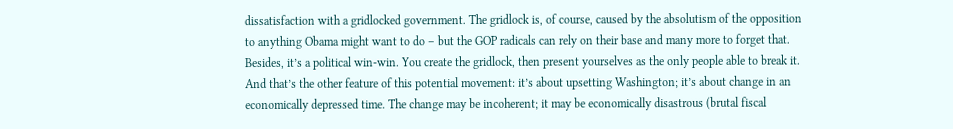dissatisfaction with a gridlocked government. The gridlock is, of course, caused by the absolutism of the opposition to anything Obama might want to do – but the GOP radicals can rely on their base and many more to forget that. Besides, it’s a political win-win. You create the gridlock, then present yourselves as the only people able to break it. And that’s the other feature of this potential movement: it’s about upsetting Washington; it’s about change in an economically depressed time. The change may be incoherent; it may be economically disastrous (brutal fiscal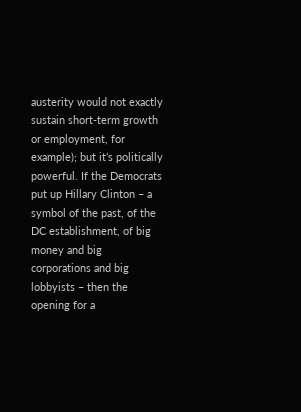austerity would not exactly sustain short-term growth or employment, for example); but it’s politically powerful. If the Democrats put up Hillary Clinton – a symbol of the past, of the DC establishment, of big money and big corporations and big lobbyists – then the opening for a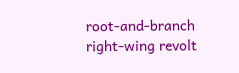root-and-branch right-wing revolt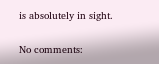is absolutely in sight.

No comments: